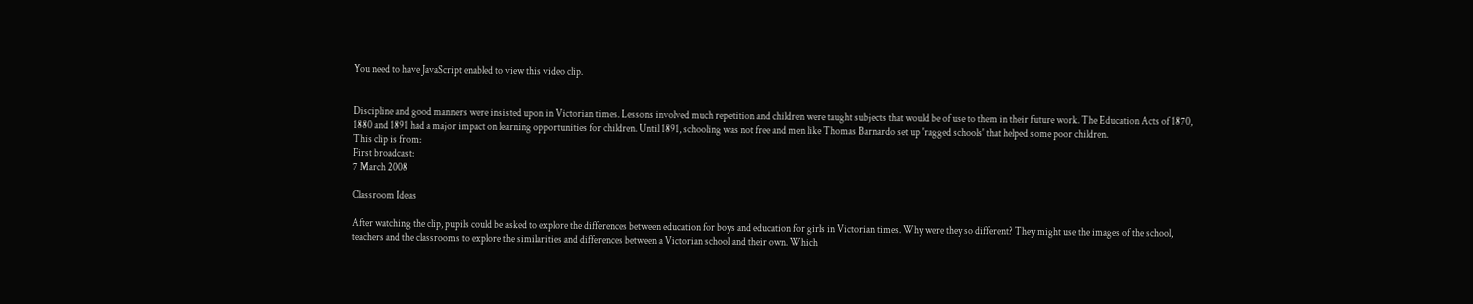You need to have JavaScript enabled to view this video clip.


Discipline and good manners were insisted upon in Victorian times. Lessons involved much repetition and children were taught subjects that would be of use to them in their future work. The Education Acts of 1870, 1880 and 1891 had a major impact on learning opportunities for children. Until 1891, schooling was not free and men like Thomas Barnardo set up 'ragged schools' that helped some poor children.
This clip is from:
First broadcast:
7 March 2008

Classroom Ideas

After watching the clip, pupils could be asked to explore the differences between education for boys and education for girls in Victorian times. Why were they so different? They might use the images of the school, teachers and the classrooms to explore the similarities and differences between a Victorian school and their own. Which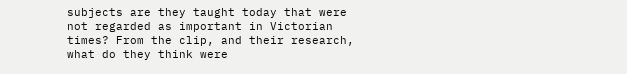subjects are they taught today that were not regarded as important in Victorian times? From the clip, and their research, what do they think were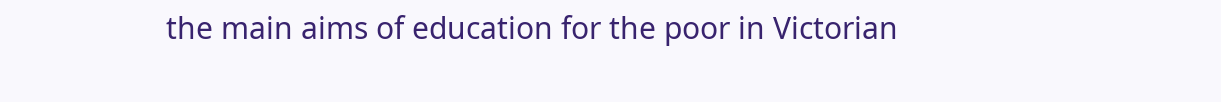the main aims of education for the poor in Victorian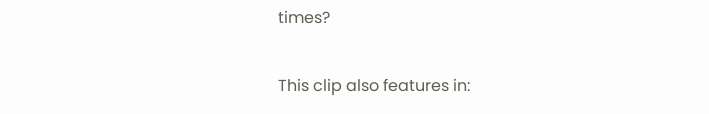times?

This clip also features in: